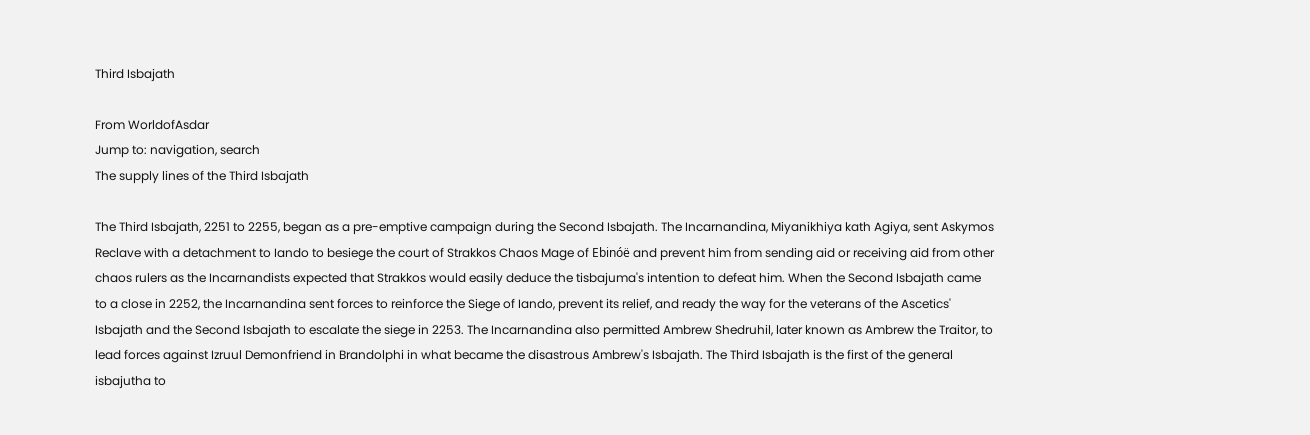Third Isbajath

From WorldofAsdar
Jump to: navigation, search
The supply lines of the Third Isbajath

The Third Isbajath, 2251 to 2255, began as a pre-emptive campaign during the Second Isbajath. The Incarnandina, Miyanikhiya kath Agiya, sent Askymos Reclave with a detachment to Iando to besiege the court of Strakkos Chaos Mage of Ebinóë and prevent him from sending aid or receiving aid from other chaos rulers as the Incarnandists expected that Strakkos would easily deduce the tisbajuma's intention to defeat him. When the Second Isbajath came to a close in 2252, the Incarnandina sent forces to reinforce the Siege of Iando, prevent its relief, and ready the way for the veterans of the Ascetics' Isbajath and the Second Isbajath to escalate the siege in 2253. The Incarnandina also permitted Ambrew Shedruhil, later known as Ambrew the Traitor, to lead forces against Izruul Demonfriend in Brandolphi in what became the disastrous Ambrew's Isbajath. The Third Isbajath is the first of the general isbajutha to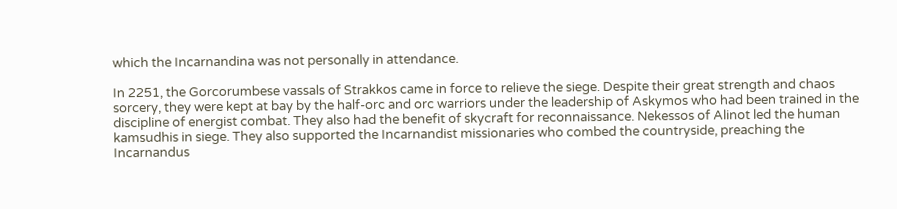which the Incarnandina was not personally in attendance.

In 2251, the Gorcorumbese vassals of Strakkos came in force to relieve the siege. Despite their great strength and chaos sorcery, they were kept at bay by the half-orc and orc warriors under the leadership of Askymos who had been trained in the discipline of energist combat. They also had the benefit of skycraft for reconnaissance. Nekessos of Alinot led the human kamsudhis in siege. They also supported the Incarnandist missionaries who combed the countryside, preaching the Incarnandus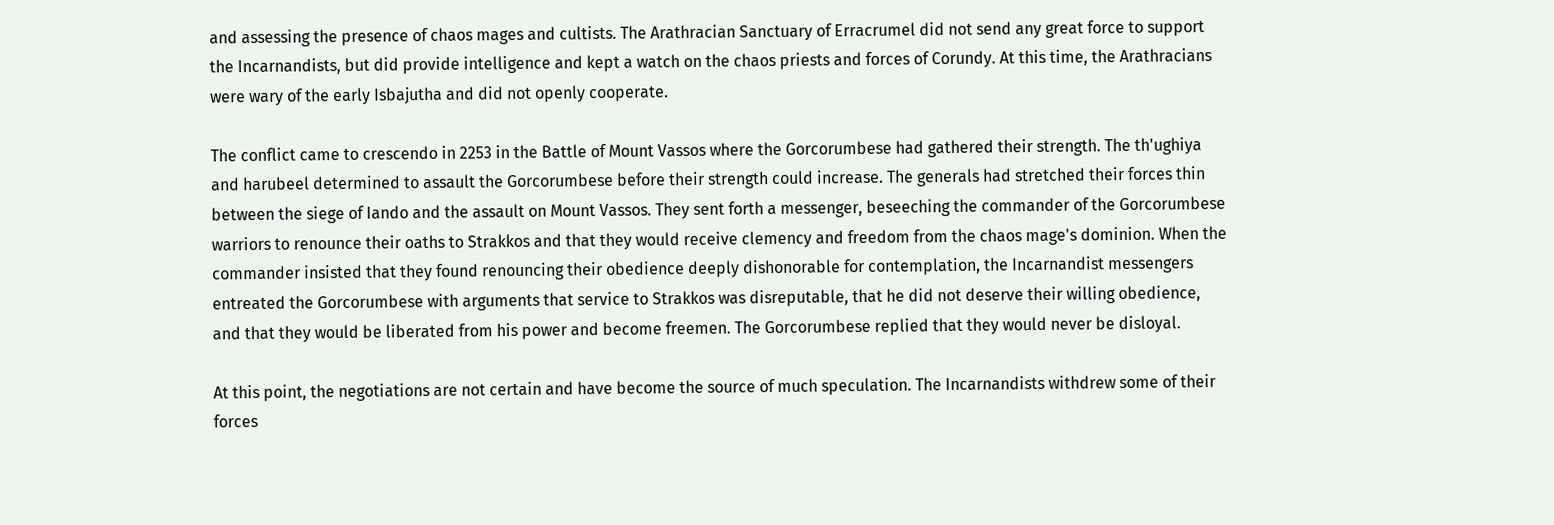and assessing the presence of chaos mages and cultists. The Arathracian Sanctuary of Erracrumel did not send any great force to support the Incarnandists, but did provide intelligence and kept a watch on the chaos priests and forces of Corundy. At this time, the Arathracians were wary of the early Isbajutha and did not openly cooperate.

The conflict came to crescendo in 2253 in the Battle of Mount Vassos where the Gorcorumbese had gathered their strength. The th'ughiya and harubeel determined to assault the Gorcorumbese before their strength could increase. The generals had stretched their forces thin between the siege of Iando and the assault on Mount Vassos. They sent forth a messenger, beseeching the commander of the Gorcorumbese warriors to renounce their oaths to Strakkos and that they would receive clemency and freedom from the chaos mage's dominion. When the commander insisted that they found renouncing their obedience deeply dishonorable for contemplation, the Incarnandist messengers entreated the Gorcorumbese with arguments that service to Strakkos was disreputable, that he did not deserve their willing obedience, and that they would be liberated from his power and become freemen. The Gorcorumbese replied that they would never be disloyal.

At this point, the negotiations are not certain and have become the source of much speculation. The Incarnandists withdrew some of their forces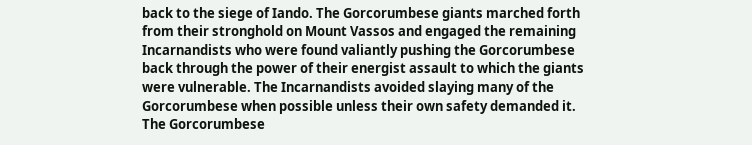back to the siege of Iando. The Gorcorumbese giants marched forth from their stronghold on Mount Vassos and engaged the remaining Incarnandists who were found valiantly pushing the Gorcorumbese back through the power of their energist assault to which the giants were vulnerable. The Incarnandists avoided slaying many of the Gorcorumbese when possible unless their own safety demanded it. The Gorcorumbese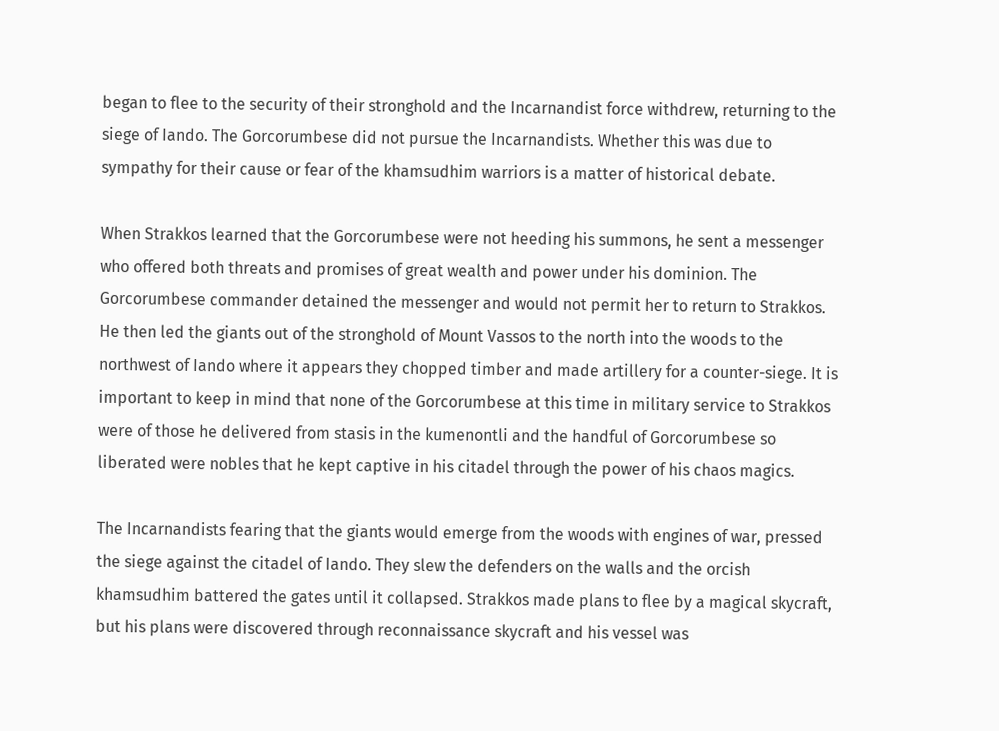began to flee to the security of their stronghold and the Incarnandist force withdrew, returning to the siege of Iando. The Gorcorumbese did not pursue the Incarnandists. Whether this was due to sympathy for their cause or fear of the khamsudhim warriors is a matter of historical debate.

When Strakkos learned that the Gorcorumbese were not heeding his summons, he sent a messenger who offered both threats and promises of great wealth and power under his dominion. The Gorcorumbese commander detained the messenger and would not permit her to return to Strakkos. He then led the giants out of the stronghold of Mount Vassos to the north into the woods to the northwest of Iando where it appears they chopped timber and made artillery for a counter-siege. It is important to keep in mind that none of the Gorcorumbese at this time in military service to Strakkos were of those he delivered from stasis in the kumenontli and the handful of Gorcorumbese so liberated were nobles that he kept captive in his citadel through the power of his chaos magics.

The Incarnandists fearing that the giants would emerge from the woods with engines of war, pressed the siege against the citadel of Iando. They slew the defenders on the walls and the orcish khamsudhim battered the gates until it collapsed. Strakkos made plans to flee by a magical skycraft, but his plans were discovered through reconnaissance skycraft and his vessel was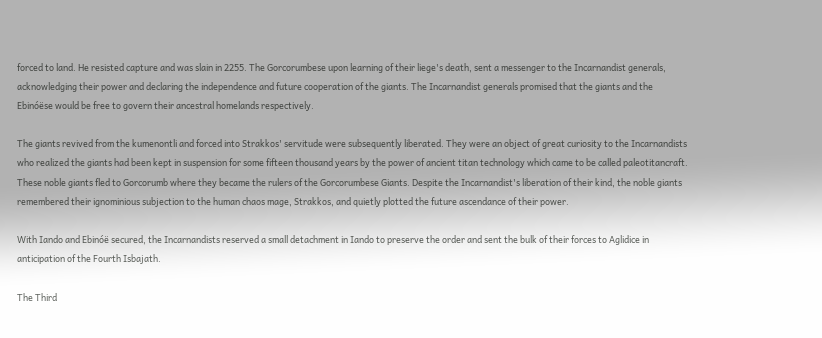forced to land. He resisted capture and was slain in 2255. The Gorcorumbese upon learning of their liege's death, sent a messenger to the Incarnandist generals, acknowledging their power and declaring the independence and future cooperation of the giants. The Incarnandist generals promised that the giants and the Ebinóëse would be free to govern their ancestral homelands respectively.

The giants revived from the kumenontli and forced into Strakkos' servitude were subsequently liberated. They were an object of great curiosity to the Incarnandists who realized the giants had been kept in suspension for some fifteen thousand years by the power of ancient titan technology which came to be called paleotitancraft. These noble giants fled to Gorcorumb where they became the rulers of the Gorcorumbese Giants. Despite the Incarnandist's liberation of their kind, the noble giants remembered their ignominious subjection to the human chaos mage, Strakkos, and quietly plotted the future ascendance of their power.

With Iando and Ebinóë secured, the Incarnandists reserved a small detachment in Iando to preserve the order and sent the bulk of their forces to Aglidice in anticipation of the Fourth Isbajath.

The Third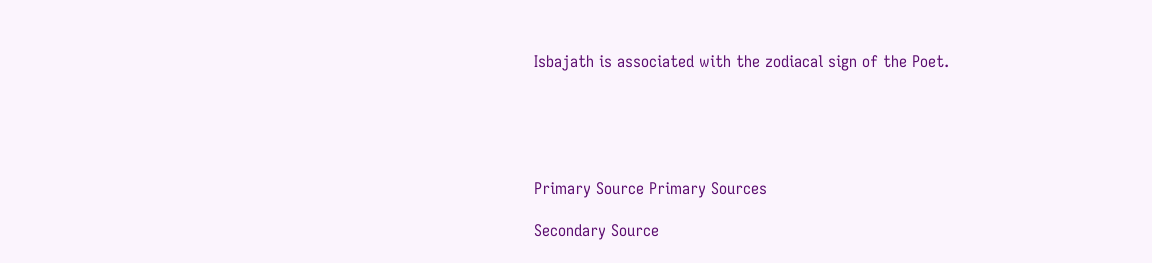Isbajath is associated with the zodiacal sign of the Poet.





Primary Source Primary Sources

Secondary Source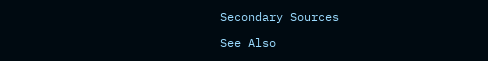Secondary Sources

See Also